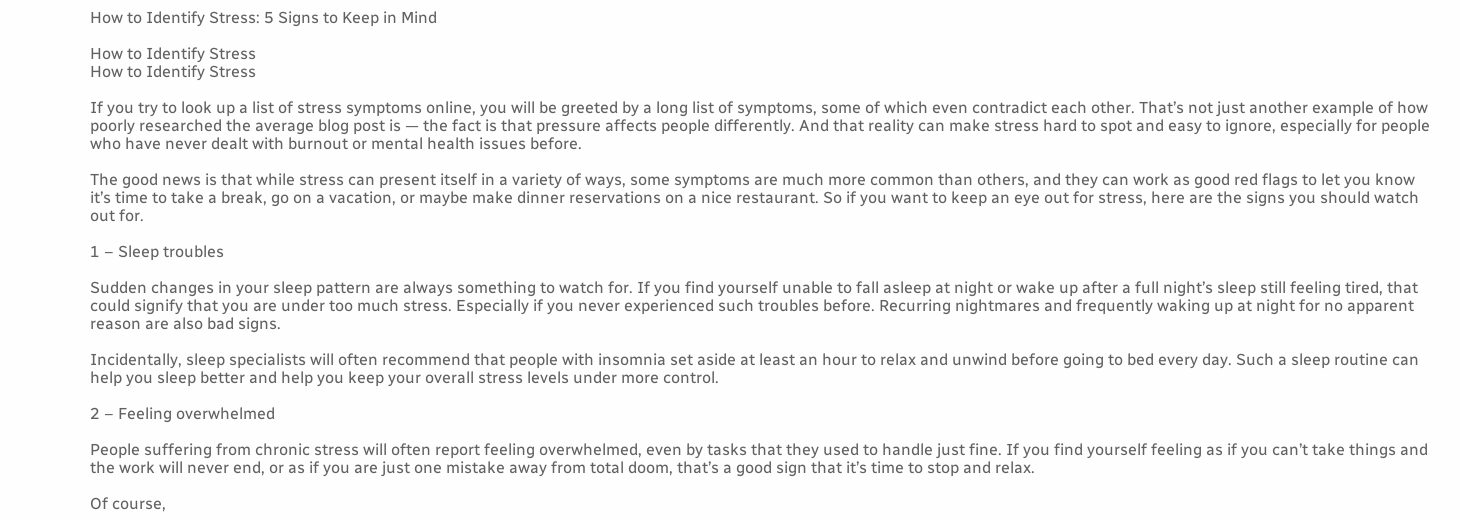How to Identify Stress: 5 Signs to Keep in Mind

How to Identify Stress
How to Identify Stress

If you try to look up a list of stress symptoms online, you will be greeted by a long list of symptoms, some of which even contradict each other. That’s not just another example of how poorly researched the average blog post is — the fact is that pressure affects people differently. And that reality can make stress hard to spot and easy to ignore, especially for people who have never dealt with burnout or mental health issues before.

The good news is that while stress can present itself in a variety of ways, some symptoms are much more common than others, and they can work as good red flags to let you know it’s time to take a break, go on a vacation, or maybe make dinner reservations on a nice restaurant. So if you want to keep an eye out for stress, here are the signs you should watch out for.

1 – Sleep troubles

Sudden changes in your sleep pattern are always something to watch for. If you find yourself unable to fall asleep at night or wake up after a full night’s sleep still feeling tired, that could signify that you are under too much stress. Especially if you never experienced such troubles before. Recurring nightmares and frequently waking up at night for no apparent reason are also bad signs.

Incidentally, sleep specialists will often recommend that people with insomnia set aside at least an hour to relax and unwind before going to bed every day. Such a sleep routine can help you sleep better and help you keep your overall stress levels under more control.

2 – Feeling overwhelmed

People suffering from chronic stress will often report feeling overwhelmed, even by tasks that they used to handle just fine. If you find yourself feeling as if you can’t take things and the work will never end, or as if you are just one mistake away from total doom, that’s a good sign that it’s time to stop and relax.

Of course,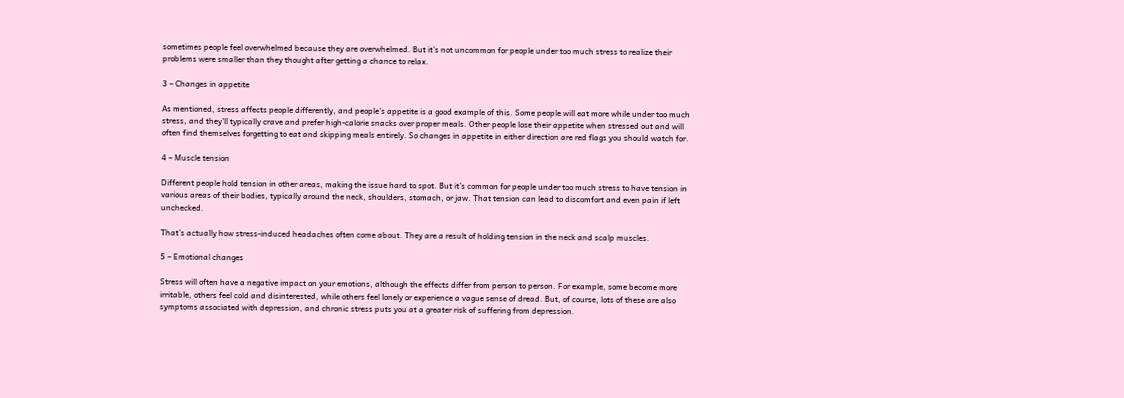sometimes people feel overwhelmed because they are overwhelmed. But it’s not uncommon for people under too much stress to realize their problems were smaller than they thought after getting a chance to relax.

3 – Changes in appetite

As mentioned, stress affects people differently, and people’s appetite is a good example of this. Some people will eat more while under too much stress, and they’ll typically crave and prefer high-calorie snacks over proper meals. Other people lose their appetite when stressed out and will often find themselves forgetting to eat and skipping meals entirely. So changes in appetite in either direction are red flags you should watch for.

4 – Muscle tension

Different people hold tension in other areas, making the issue hard to spot. But it’s common for people under too much stress to have tension in various areas of their bodies, typically around the neck, shoulders, stomach, or jaw. That tension can lead to discomfort and even pain if left unchecked.

That’s actually how stress-induced headaches often come about. They are a result of holding tension in the neck and scalp muscles.

5 – Emotional changes

Stress will often have a negative impact on your emotions, although the effects differ from person to person. For example, some become more irritable, others feel cold and disinterested, while others feel lonely or experience a vague sense of dread. But, of course, lots of these are also symptoms associated with depression, and chronic stress puts you at a greater risk of suffering from depression.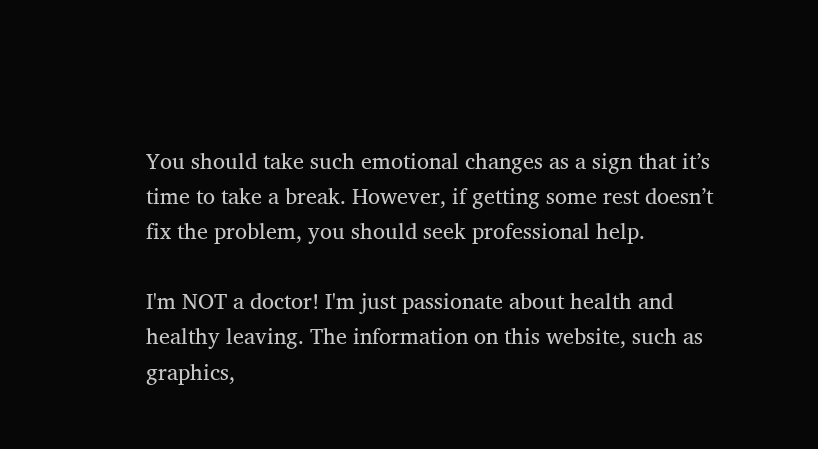You should take such emotional changes as a sign that it’s time to take a break. However, if getting some rest doesn’t fix the problem, you should seek professional help.

I'm NOT a doctor! I'm just passionate about health and healthy leaving. The information on this website, such as graphics,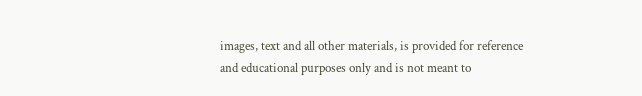images, text and all other materials, is provided for reference and educational purposes only and is not meant to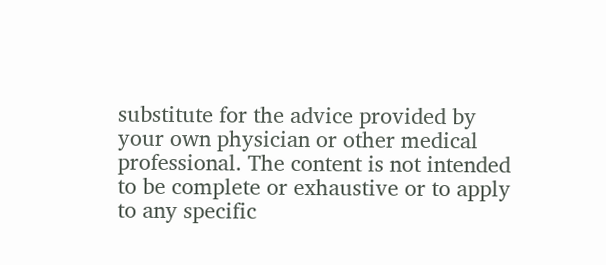substitute for the advice provided by your own physician or other medical professional. The content is not intended to be complete or exhaustive or to apply to any specific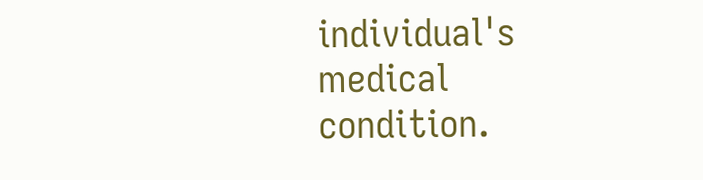individual's medical condition.